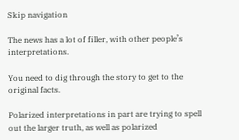Skip navigation

The news has a lot of filler, with other people’s interpretations.

You need to dig through the story to get to the original facts.

Polarized interpretations in part are trying to spell out the larger truth, as well as polarized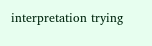interpretation trying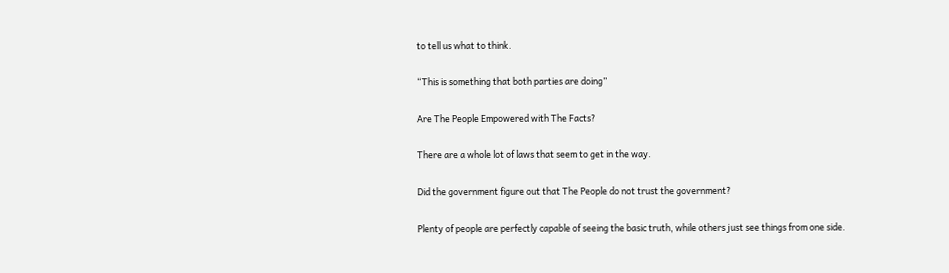to tell us what to think.

“This is something that both parties are doing”

Are The People Empowered with The Facts?

There are a whole lot of laws that seem to get in the way.

Did the government figure out that The People do not trust the government?

Plenty of people are perfectly capable of seeing the basic truth, while others just see things from one side.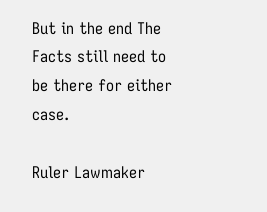But in the end The Facts still need to be there for either case.

Ruler Lawmaker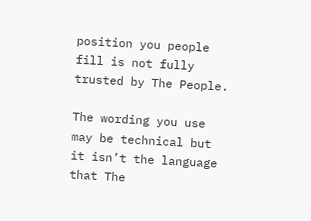position you people fill is not fully trusted by The People.

The wording you use may be technical but it isn’t the language that The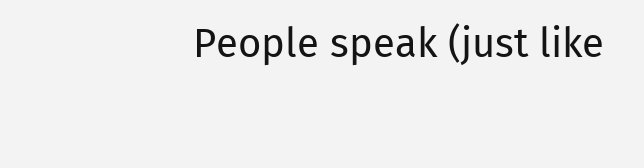People speak (just like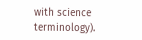with science terminology).